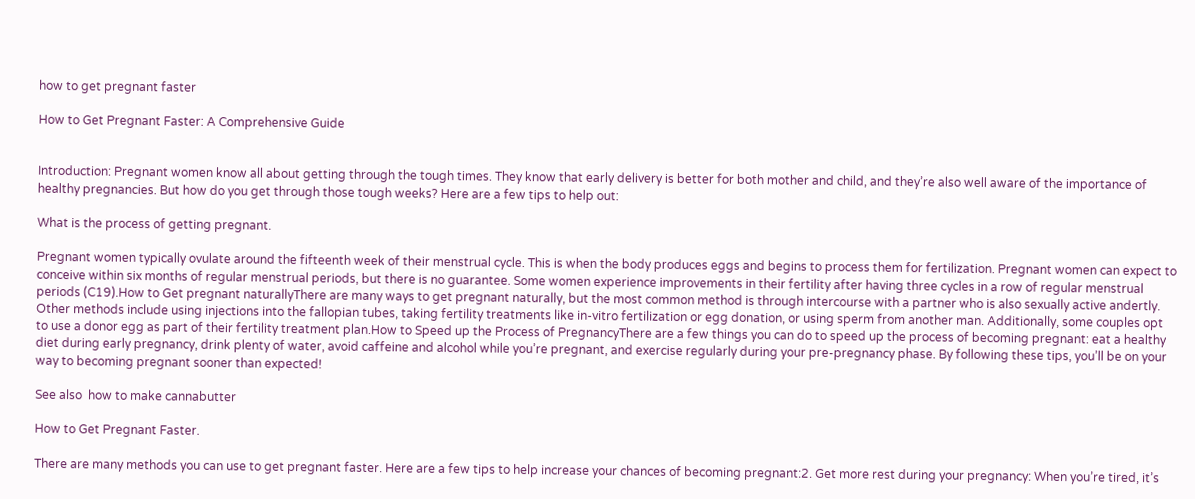how to get pregnant faster

How to Get Pregnant Faster: A Comprehensive Guide


Introduction: Pregnant women know all about getting through the tough times. They know that early delivery is better for both mother and child, and they’re also well aware of the importance of healthy pregnancies. But how do you get through those tough weeks? Here are a few tips to help out:

What is the process of getting pregnant.

Pregnant women typically ovulate around the fifteenth week of their menstrual cycle. This is when the body produces eggs and begins to process them for fertilization. Pregnant women can expect to conceive within six months of regular menstrual periods, but there is no guarantee. Some women experience improvements in their fertility after having three cycles in a row of regular menstrual periods (C19).How to Get pregnant naturallyThere are many ways to get pregnant naturally, but the most common method is through intercourse with a partner who is also sexually active andertly. Other methods include using injections into the fallopian tubes, taking fertility treatments like in-vitro fertilization or egg donation, or using sperm from another man. Additionally, some couples opt to use a donor egg as part of their fertility treatment plan.How to Speed up the Process of PregnancyThere are a few things you can do to speed up the process of becoming pregnant: eat a healthy diet during early pregnancy, drink plenty of water, avoid caffeine and alcohol while you’re pregnant, and exercise regularly during your pre-pregnancy phase. By following these tips, you’ll be on your way to becoming pregnant sooner than expected!

See also  how to make cannabutter

How to Get Pregnant Faster.

There are many methods you can use to get pregnant faster. Here are a few tips to help increase your chances of becoming pregnant:2. Get more rest during your pregnancy: When you’re tired, it’s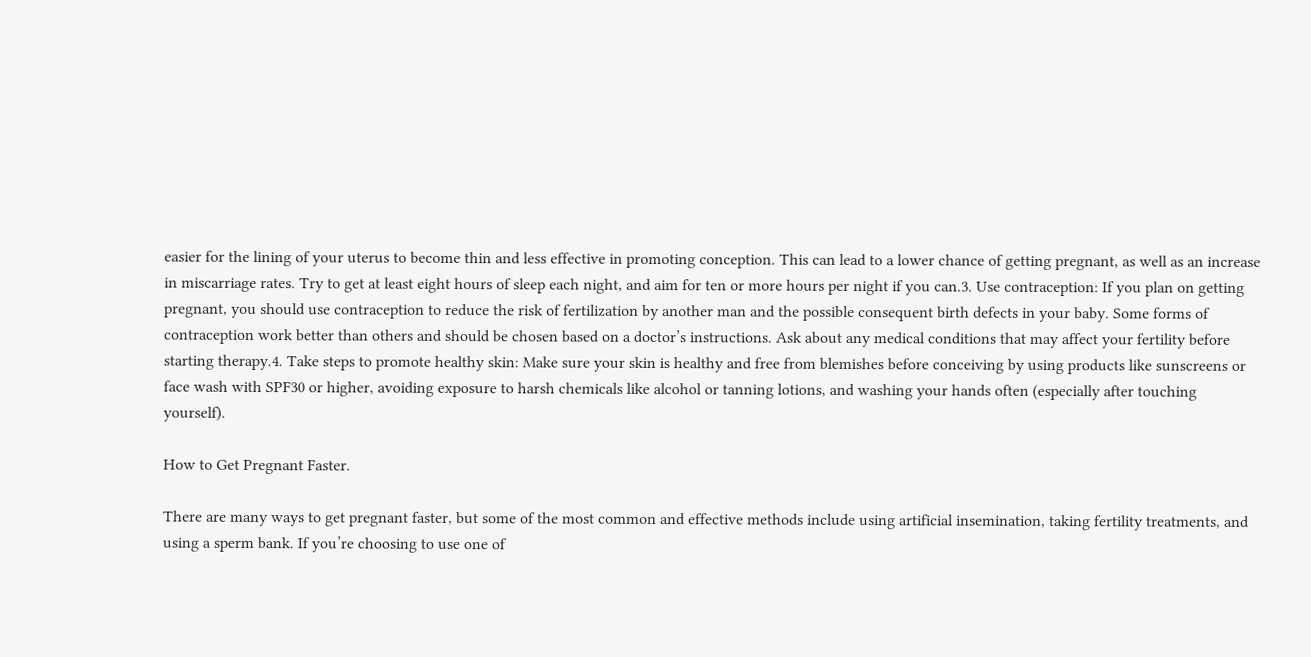easier for the lining of your uterus to become thin and less effective in promoting conception. This can lead to a lower chance of getting pregnant, as well as an increase in miscarriage rates. Try to get at least eight hours of sleep each night, and aim for ten or more hours per night if you can.3. Use contraception: If you plan on getting pregnant, you should use contraception to reduce the risk of fertilization by another man and the possible consequent birth defects in your baby. Some forms of contraception work better than others and should be chosen based on a doctor’s instructions. Ask about any medical conditions that may affect your fertility before starting therapy.4. Take steps to promote healthy skin: Make sure your skin is healthy and free from blemishes before conceiving by using products like sunscreens or face wash with SPF30 or higher, avoiding exposure to harsh chemicals like alcohol or tanning lotions, and washing your hands often (especially after touching yourself).

How to Get Pregnant Faster.

There are many ways to get pregnant faster, but some of the most common and effective methods include using artificial insemination, taking fertility treatments, and using a sperm bank. If you’re choosing to use one of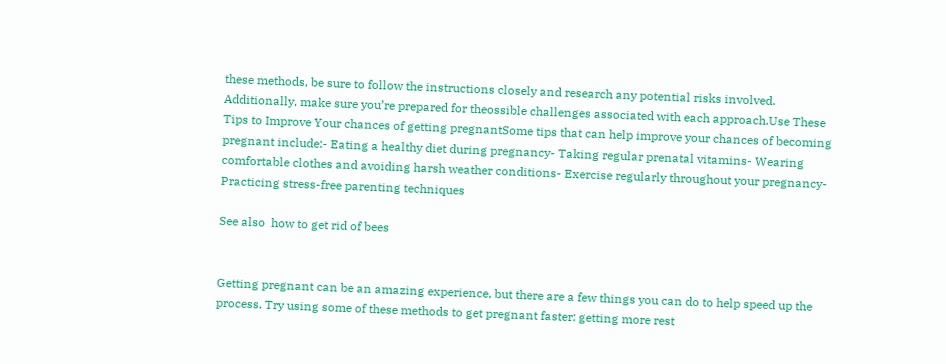these methods, be sure to follow the instructions closely and research any potential risks involved. Additionally, make sure you’re prepared for theossible challenges associated with each approach.Use These Tips to Improve Your chances of getting pregnantSome tips that can help improve your chances of becoming pregnant include:- Eating a healthy diet during pregnancy- Taking regular prenatal vitamins- Wearing comfortable clothes and avoiding harsh weather conditions- Exercise regularly throughout your pregnancy- Practicing stress-free parenting techniques

See also  how to get rid of bees


Getting pregnant can be an amazing experience, but there are a few things you can do to help speed up the process. Try using some of these methods to get pregnant faster: getting more rest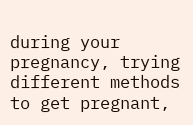during your pregnancy, trying different methods to get pregnant,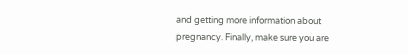and getting more information about pregnancy. Finally, make sure you are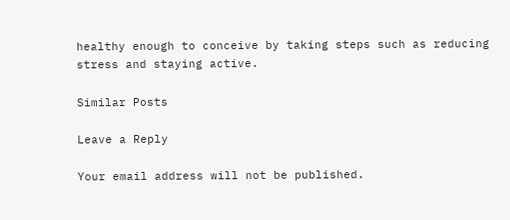healthy enough to conceive by taking steps such as reducing stress and staying active.

Similar Posts

Leave a Reply

Your email address will not be published.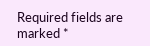Required fields are marked *